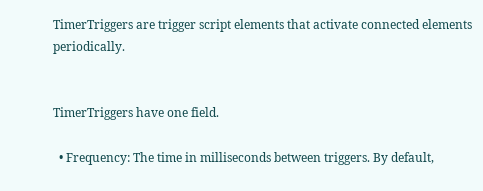TimerTriggers are trigger script elements that activate connected elements periodically.


TimerTriggers have one field.

  • Frequency: The time in milliseconds between triggers. By default,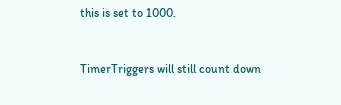this is set to 1000.


TimerTriggers will still count down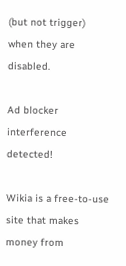(but not trigger) when they are disabled.

Ad blocker interference detected!

Wikia is a free-to-use site that makes money from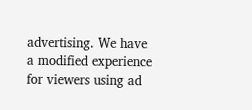advertising. We have a modified experience for viewers using ad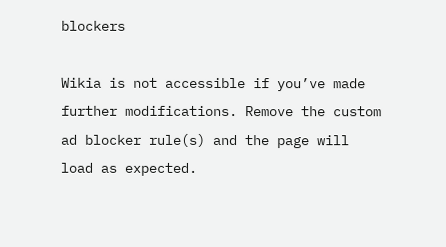blockers

Wikia is not accessible if you’ve made further modifications. Remove the custom ad blocker rule(s) and the page will load as expected.